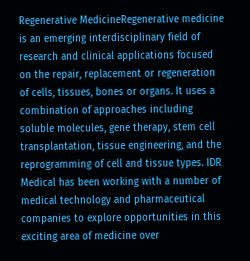Regenerative MedicineRegenerative medicine is an emerging interdisciplinary field of research and clinical applications focused on the repair, replacement or regeneration of cells, tissues, bones or organs. It uses a combination of approaches including soluble molecules, gene therapy, stem cell transplantation, tissue engineering, and the reprogramming of cell and tissue types. IDR Medical has been working with a number of medical technology and pharmaceutical companies to explore opportunities in this exciting area of medicine over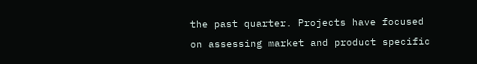the past quarter. Projects have focused on assessing market and product specific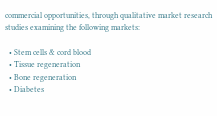commercial opportunities, through qualitative market research studies examining the following markets:

  • Stem cells & cord blood
  • Tissue regeneration
  • Bone regeneration
  • Diabetes